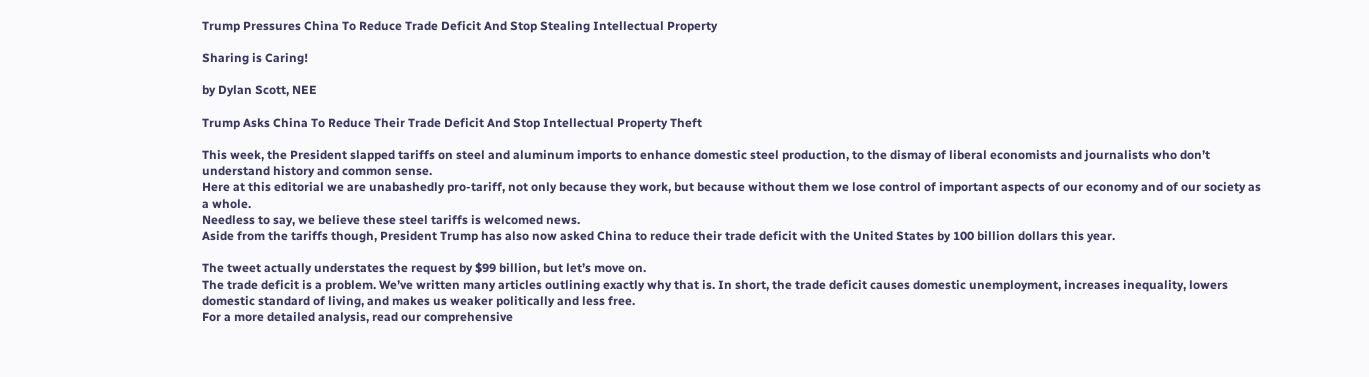Trump Pressures China To Reduce Trade Deficit And Stop Stealing Intellectual Property

Sharing is Caring!

by Dylan Scott, NEE

Trump Asks China To Reduce Their Trade Deficit And Stop Intellectual Property Theft

This week, the President slapped tariffs on steel and aluminum imports to enhance domestic steel production, to the dismay of liberal economists and journalists who don’t understand history and common sense.
Here at this editorial we are unabashedly pro-tariff, not only because they work, but because without them we lose control of important aspects of our economy and of our society as a whole.
Needless to say, we believe these steel tariffs is welcomed news.
Aside from the tariffs though, President Trump has also now asked China to reduce their trade deficit with the United States by 100 billion dollars this year.

The tweet actually understates the request by $99 billion, but let’s move on.
The trade deficit is a problem. We’ve written many articles outlining exactly why that is. In short, the trade deficit causes domestic unemployment, increases inequality, lowers domestic standard of living, and makes us weaker politically and less free.
For a more detailed analysis, read our comprehensive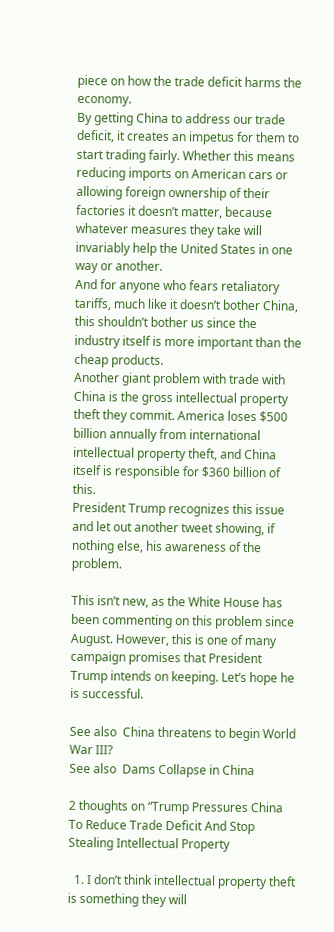piece on how the trade deficit harms the economy.
By getting China to address our trade deficit, it creates an impetus for them to start trading fairly. Whether this means reducing imports on American cars or allowing foreign ownership of their factories it doesn’t matter, because whatever measures they take will invariably help the United States in one way or another.
And for anyone who fears retaliatory tariffs, much like it doesn’t bother China, this shouldn’t bother us since the industry itself is more important than the cheap products.
Another giant problem with trade with China is the gross intellectual property theft they commit. America loses $500 billion annually from international intellectual property theft, and China itself is responsible for $360 billion of this.
President Trump recognizes this issue and let out another tweet showing, if nothing else, his awareness of the problem.

This isn’t new, as the White House has been commenting on this problem since August. However, this is one of many campaign promises that President Trump intends on keeping. Let’s hope he is successful.

See also  China threatens to begin World War III?
See also  Dams Collapse in China

2 thoughts on “Trump Pressures China To Reduce Trade Deficit And Stop Stealing Intellectual Property

  1. I don’t think intellectual property theft is something they will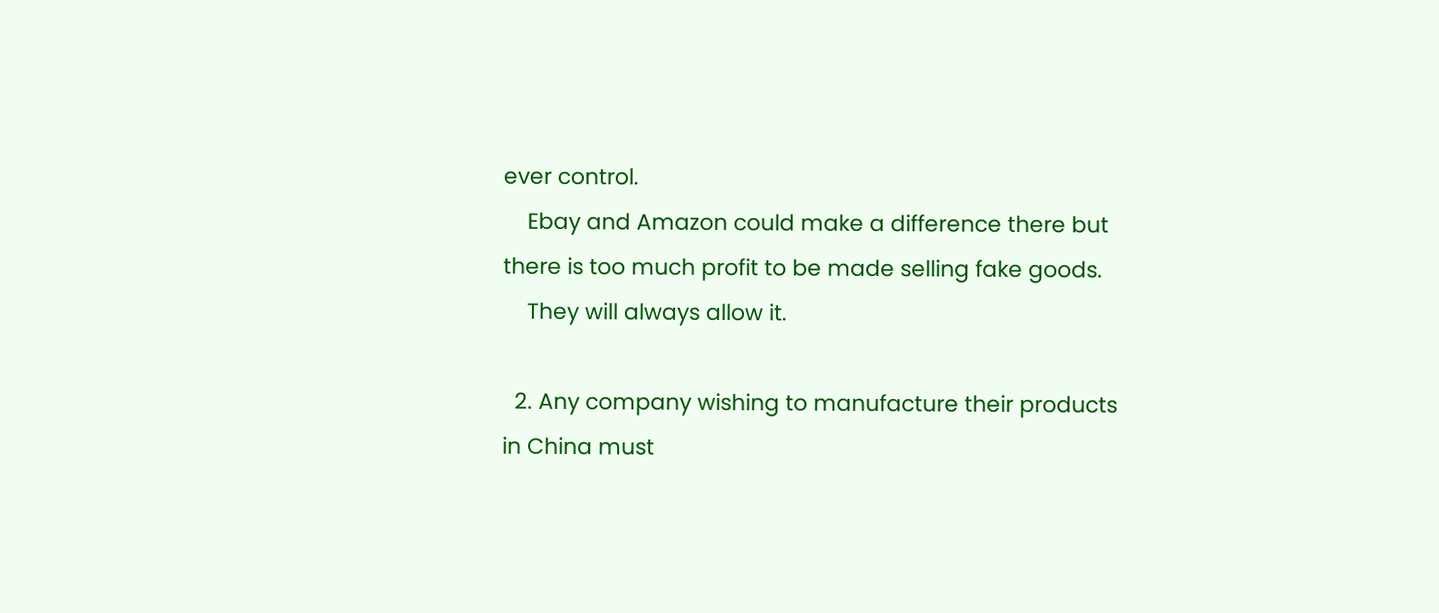ever control.
    Ebay and Amazon could make a difference there but there is too much profit to be made selling fake goods.
    They will always allow it.

  2. Any company wishing to manufacture their products in China must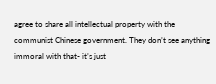agree to share all intellectual property with the communist Chinese government. They don’t see anything immoral with that- it’s just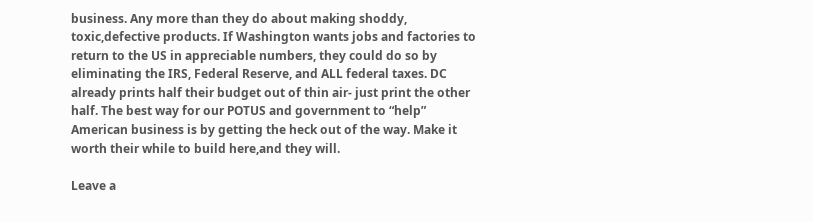business. Any more than they do about making shoddy, toxic,defective products. If Washington wants jobs and factories to return to the US in appreciable numbers, they could do so by eliminating the IRS, Federal Reserve, and ALL federal taxes. DC already prints half their budget out of thin air- just print the other half. The best way for our POTUS and government to “help” American business is by getting the heck out of the way. Make it worth their while to build here,and they will.

Leave a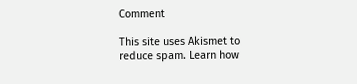Comment

This site uses Akismet to reduce spam. Learn how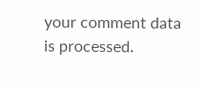your comment data is processed.